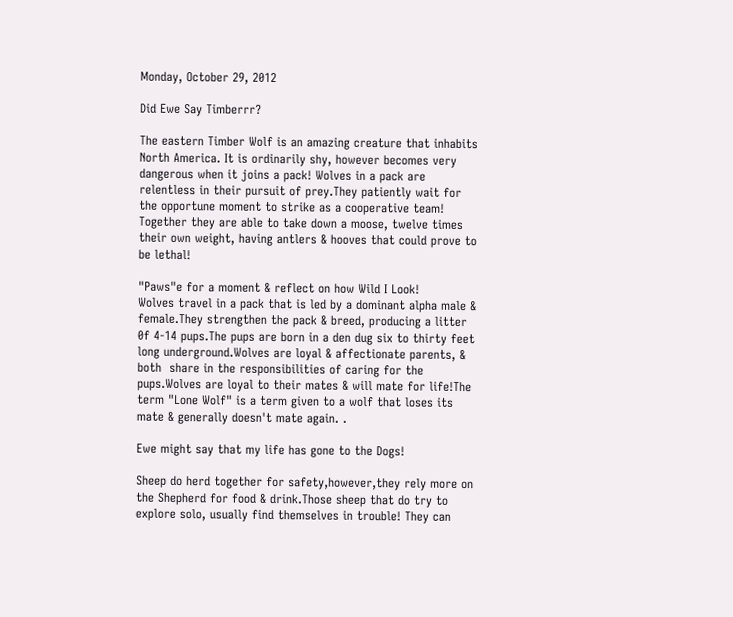Monday, October 29, 2012

Did Ewe Say Timberrr?

The eastern Timber Wolf is an amazing creature that inhabits North America. It is ordinarily shy, however becomes very dangerous when it joins a pack! Wolves in a pack are relentless in their pursuit of prey.They patiently wait for the opportune moment to strike as a cooperative team! Together they are able to take down a moose, twelve times their own weight, having antlers & hooves that could prove to be lethal!

"Paws"e for a moment & reflect on how Wild I Look!
Wolves travel in a pack that is led by a dominant alpha male & female.They strengthen the pack & breed, producing a litter 0f 4-14 pups.The pups are born in a den dug six to thirty feet long underground.Wolves are loyal & affectionate parents, & both  share in the responsibilities of caring for the pups.Wolves are loyal to their mates & will mate for life!The term "Lone Wolf" is a term given to a wolf that loses its mate & generally doesn't mate again. .

Ewe might say that my life has gone to the Dogs!

Sheep do herd together for safety,however,they rely more on the Shepherd for food & drink.Those sheep that do try to explore solo, usually find themselves in trouble! They can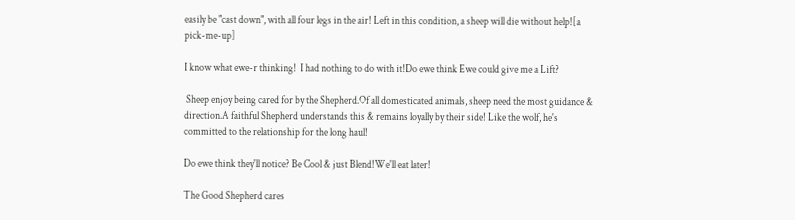easily be "cast down", with all four legs in the air! Left in this condition, a sheep will die without help![a pick-me-up]

I know what ewe-r thinking!  I had nothing to do with it!Do ewe think Ewe could give me a Lift?

 Sheep enjoy being cared for by the Shepherd.Of all domesticated animals, sheep need the most guidance & direction.A faithful Shepherd understands this & remains loyally by their side! Like the wolf, he's committed to the relationship for the long haul!

Do ewe think they'll notice? Be Cool & just Blend!We'll eat later!

The Good Shepherd cares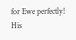for Ewe perfectly! His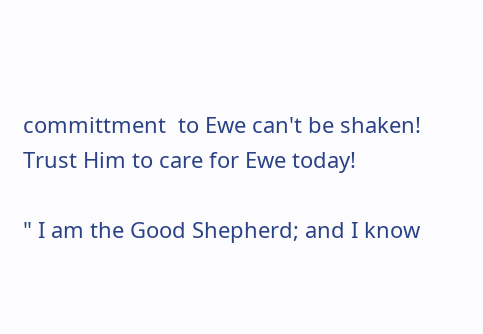committment  to Ewe can't be shaken! Trust Him to care for Ewe today!

" I am the Good Shepherd; and I know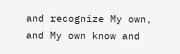and recognize My own, and My own know and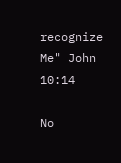recognize Me" John 10:14

No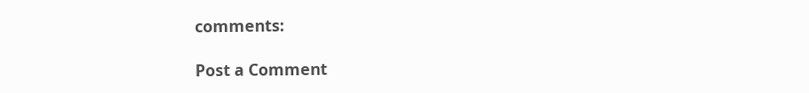comments:

Post a Comment